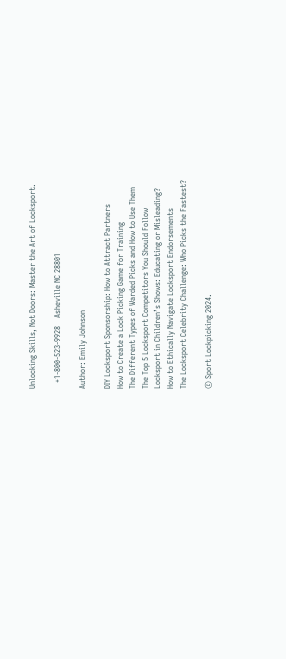Unlocking Skills, Not Doors: Master the Art of Locksport.

   +1-800-523-9928    Asheville NC 28801

Author: Emily Johnson

DIY Locksport Sponsorship: How to Attract Partners
How to Create a Lock Picking Game for Training
The Different Types of Warded Picks and How to Use Them
The Top 5 Locksport Competitors You Should Follow
Locksport in Children’s Shows: Educating or Misleading?
How to Ethically Navigate Locksport Endorsements
The Locksport Celebrity Challenge: Who Picks the Fastest?

© Sport Lockpicking 2024.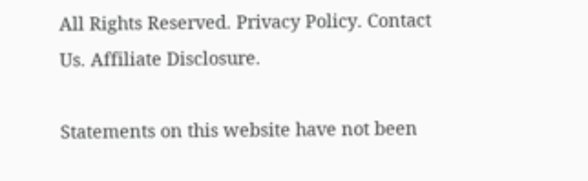All Rights Reserved. Privacy Policy. Contact Us. Affiliate Disclosure.

Statements on this website have not been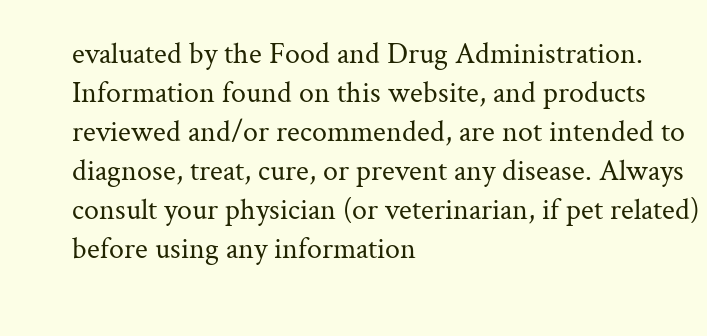evaluated by the Food and Drug Administration. Information found on this website, and products reviewed and/or recommended, are not intended to diagnose, treat, cure, or prevent any disease. Always consult your physician (or veterinarian, if pet related) before using any information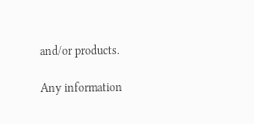and/or products.

Any information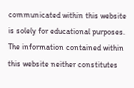communicated within this website is solely for educational purposes. The information contained within this website neither constitutes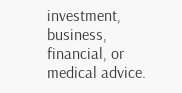investment, business, financial, or medical advice.